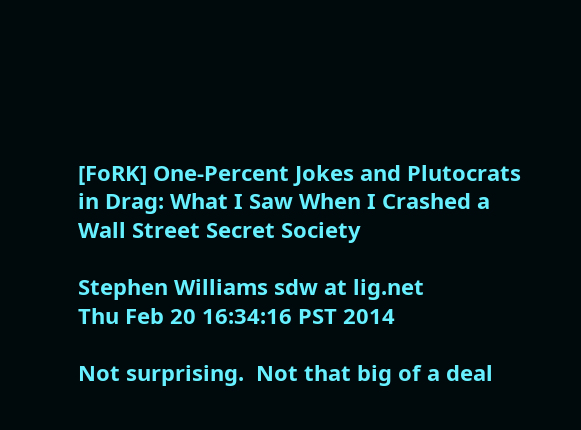[FoRK] One-Percent Jokes and Plutocrats in Drag: What I Saw When I Crashed a Wall Street Secret Society

Stephen Williams sdw at lig.net
Thu Feb 20 16:34:16 PST 2014

Not surprising.  Not that big of a deal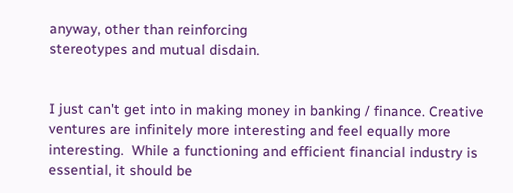anyway, other than reinforcing
stereotypes and mutual disdain.


I just can't get into in making money in banking / finance. Creative
ventures are infinitely more interesting and feel equally more
interesting.  While a functioning and efficient financial industry is
essential, it should be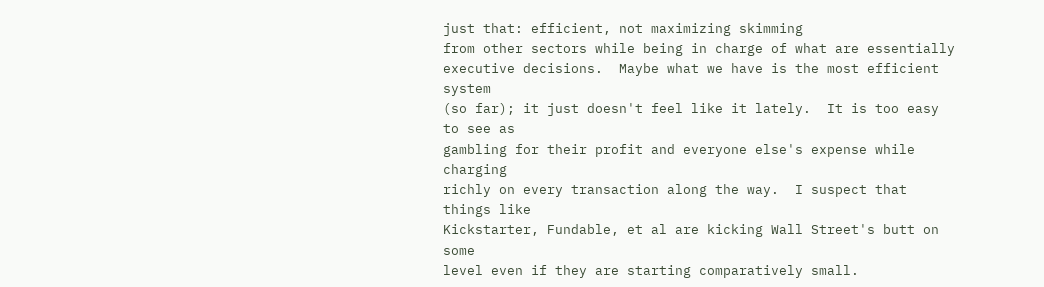just that: efficient, not maximizing skimming
from other sectors while being in charge of what are essentially
executive decisions.  Maybe what we have is the most efficient system
(so far); it just doesn't feel like it lately.  It is too easy to see as
gambling for their profit and everyone else's expense while charging
richly on every transaction along the way.  I suspect that things like
Kickstarter, Fundable, et al are kicking Wall Street's butt on some
level even if they are starting comparatively small.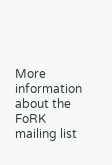More information about the FoRK mailing list